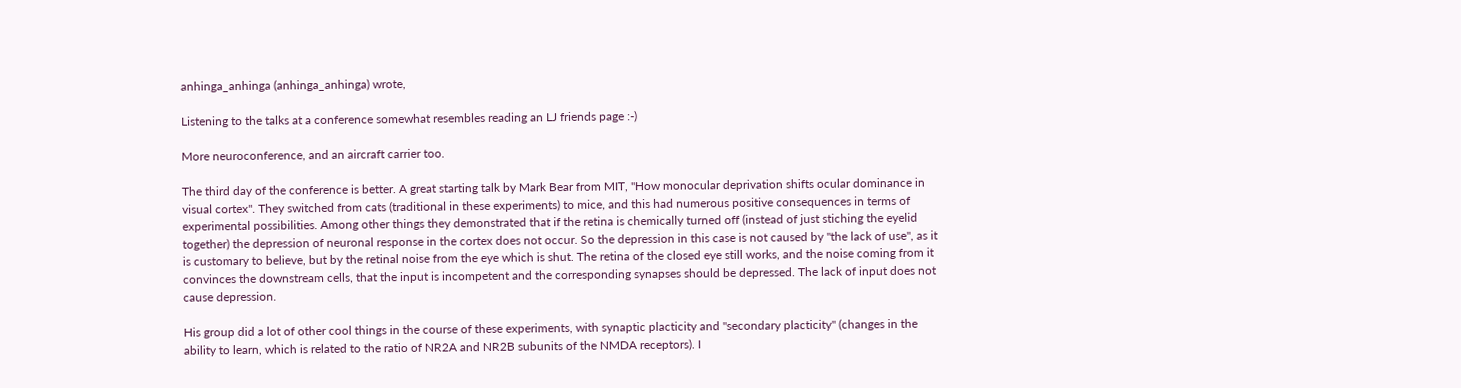anhinga_anhinga (anhinga_anhinga) wrote,

Listening to the talks at a conference somewhat resembles reading an LJ friends page :-)

More neuroconference, and an aircraft carrier too.

The third day of the conference is better. A great starting talk by Mark Bear from MIT, "How monocular deprivation shifts ocular dominance in visual cortex". They switched from cats (traditional in these experiments) to mice, and this had numerous positive consequences in terms of experimental possibilities. Among other things they demonstrated that if the retina is chemically turned off (instead of just stiching the eyelid together) the depression of neuronal response in the cortex does not occur. So the depression in this case is not caused by "the lack of use", as it is customary to believe, but by the retinal noise from the eye which is shut. The retina of the closed eye still works, and the noise coming from it convinces the downstream cells, that the input is incompetent and the corresponding synapses should be depressed. The lack of input does not cause depression.

His group did a lot of other cool things in the course of these experiments, with synaptic placticity and "secondary placticity" (changes in the ability to learn, which is related to the ratio of NR2A and NR2B subunits of the NMDA receptors). I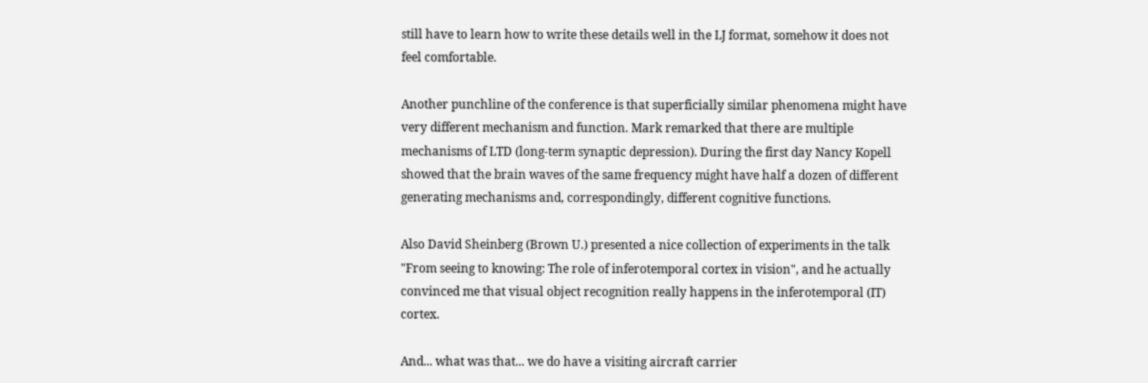still have to learn how to write these details well in the LJ format, somehow it does not feel comfortable.

Another punchline of the conference is that superficially similar phenomena might have very different mechanism and function. Mark remarked that there are multiple mechanisms of LTD (long-term synaptic depression). During the first day Nancy Kopell showed that the brain waves of the same frequency might have half a dozen of different generating mechanisms and, correspondingly, different cognitive functions.

Also David Sheinberg (Brown U.) presented a nice collection of experiments in the talk "From seeing to knowing: The role of inferotemporal cortex in vision", and he actually convinced me that visual object recognition really happens in the inferotemporal (IT) cortex.

And... what was that... we do have a visiting aircraft carrier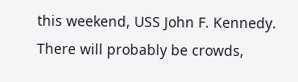this weekend, USS John F. Kennedy. There will probably be crowds,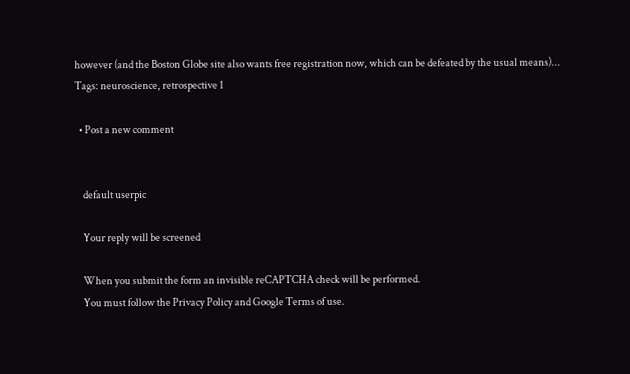however (and the Boston Globe site also wants free registration now, which can be defeated by the usual means)...
Tags: neuroscience, retrospective 1

  • Post a new comment


    default userpic

    Your reply will be screened

    When you submit the form an invisible reCAPTCHA check will be performed.
    You must follow the Privacy Policy and Google Terms of use.